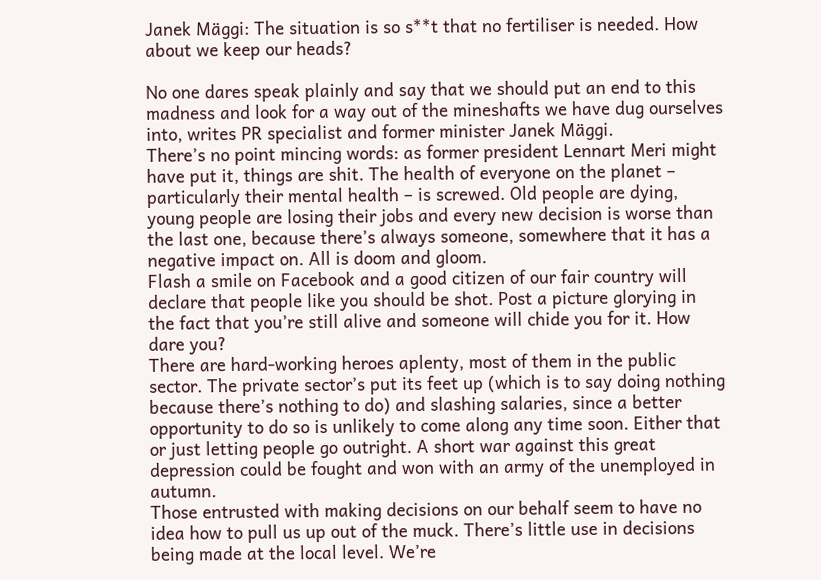Janek Mäggi: The situation is so s**t that no fertiliser is needed. How about we keep our heads?

No one dares speak plainly and say that we should put an end to this madness and look for a way out of the mineshafts we have dug ourselves into, writes PR specialist and former minister Janek Mäggi.
There’s no point mincing words: as former president Lennart Meri might have put it, things are shit. The health of everyone on the planet – particularly their mental health – is screwed. Old people are dying, young people are losing their jobs and every new decision is worse than the last one, because there’s always someone, somewhere that it has a negative impact on. All is doom and gloom.
Flash a smile on Facebook and a good citizen of our fair country will declare that people like you should be shot. Post a picture glorying in the fact that you’re still alive and someone will chide you for it. How dare you?
There are hard-working heroes aplenty, most of them in the public sector. The private sector’s put its feet up (which is to say doing nothing because there’s nothing to do) and slashing salaries, since a better opportunity to do so is unlikely to come along any time soon. Either that or just letting people go outright. A short war against this great depression could be fought and won with an army of the unemployed in autumn.
Those entrusted with making decisions on our behalf seem to have no idea how to pull us up out of the muck. There’s little use in decisions being made at the local level. We’re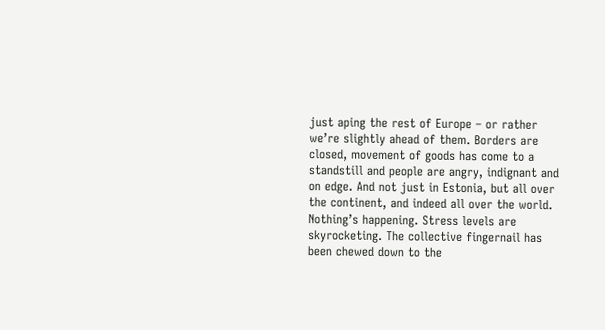just aping the rest of Europe – or rather we’re slightly ahead of them. Borders are closed, movement of goods has come to a standstill and people are angry, indignant and on edge. And not just in Estonia, but all over the continent, and indeed all over the world. Nothing’s happening. Stress levels are skyrocketing. The collective fingernail has been chewed down to the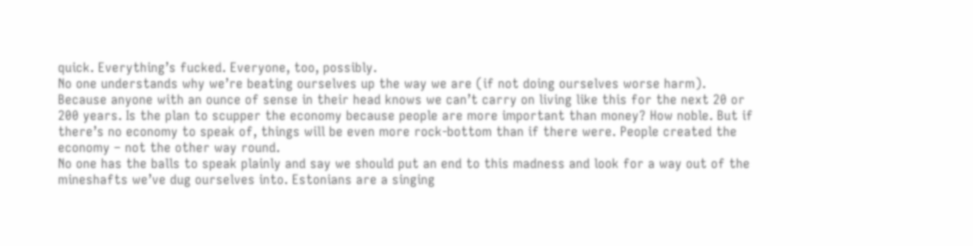quick. Everything’s fucked. Everyone, too, possibly.
No one understands why we’re beating ourselves up the way we are (if not doing ourselves worse harm). Because anyone with an ounce of sense in their head knows we can’t carry on living like this for the next 20 or 200 years. Is the plan to scupper the economy because people are more important than money? How noble. But if there’s no economy to speak of, things will be even more rock-bottom than if there were. People created the economy – not the other way round.
No one has the balls to speak plainly and say we should put an end to this madness and look for a way out of the mineshafts we’ve dug ourselves into. Estonians are a singing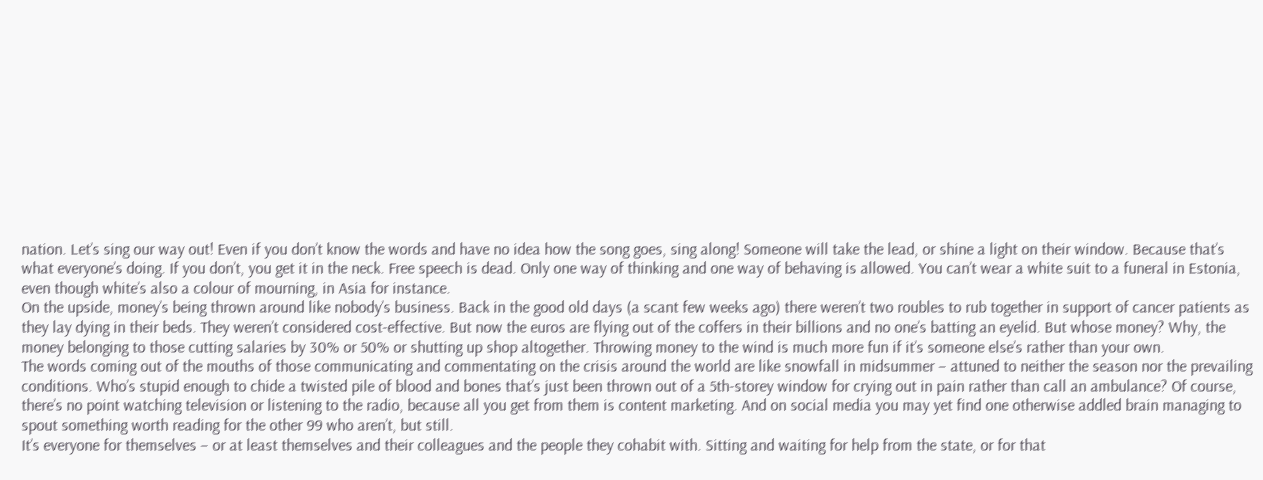nation. Let’s sing our way out! Even if you don’t know the words and have no idea how the song goes, sing along! Someone will take the lead, or shine a light on their window. Because that’s what everyone’s doing. If you don’t, you get it in the neck. Free speech is dead. Only one way of thinking and one way of behaving is allowed. You can’t wear a white suit to a funeral in Estonia, even though white’s also a colour of mourning, in Asia for instance.
On the upside, money’s being thrown around like nobody’s business. Back in the good old days (a scant few weeks ago) there weren’t two roubles to rub together in support of cancer patients as they lay dying in their beds. They weren’t considered cost-effective. But now the euros are flying out of the coffers in their billions and no one’s batting an eyelid. But whose money? Why, the money belonging to those cutting salaries by 30% or 50% or shutting up shop altogether. Throwing money to the wind is much more fun if it’s someone else’s rather than your own.
The words coming out of the mouths of those communicating and commentating on the crisis around the world are like snowfall in midsummer – attuned to neither the season nor the prevailing conditions. Who’s stupid enough to chide a twisted pile of blood and bones that’s just been thrown out of a 5th-storey window for crying out in pain rather than call an ambulance? Of course, there’s no point watching television or listening to the radio, because all you get from them is content marketing. And on social media you may yet find one otherwise addled brain managing to spout something worth reading for the other 99 who aren’t, but still.
It’s everyone for themselves – or at least themselves and their colleagues and the people they cohabit with. Sitting and waiting for help from the state, or for that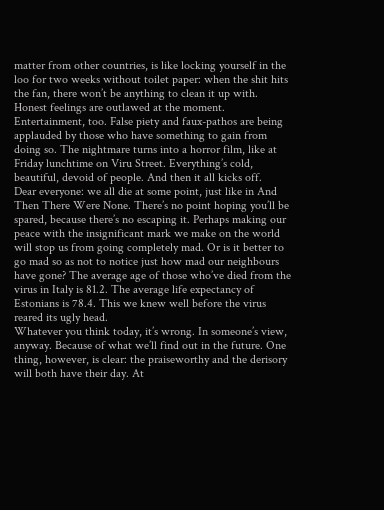matter from other countries, is like locking yourself in the loo for two weeks without toilet paper: when the shit hits the fan, there won’t be anything to clean it up with.
Honest feelings are outlawed at the moment. Entertainment, too. False piety and faux-pathos are being applauded by those who have something to gain from doing so. The nightmare turns into a horror film, like at Friday lunchtime on Viru Street. Everything’s cold, beautiful, devoid of people. And then it all kicks off.
Dear everyone: we all die at some point, just like in And Then There Were None. There’s no point hoping you’ll be spared, because there’s no escaping it. Perhaps making our peace with the insignificant mark we make on the world will stop us from going completely mad. Or is it better to go mad so as not to notice just how mad our neighbours have gone? The average age of those who’ve died from the virus in Italy is 81.2. The average life expectancy of Estonians is 78.4. This we knew well before the virus reared its ugly head.
Whatever you think today, it’s wrong. In someone’s view, anyway. Because of what we’ll find out in the future. One thing, however, is clear: the praiseworthy and the derisory will both have their day. At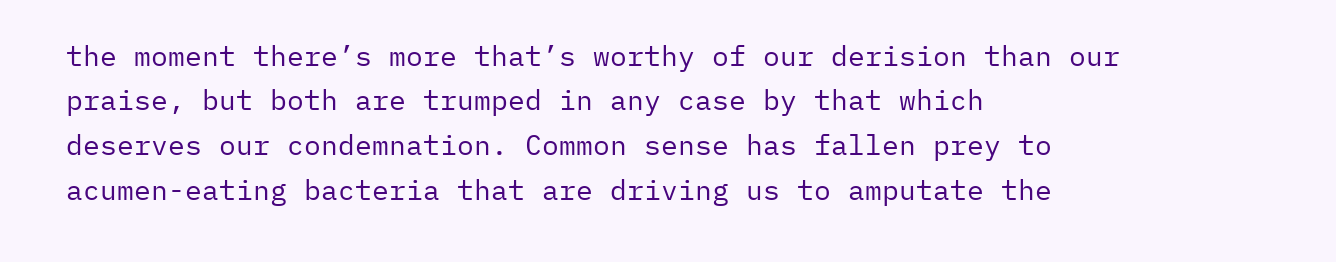the moment there’s more that’s worthy of our derision than our praise, but both are trumped in any case by that which deserves our condemnation. Common sense has fallen prey to acumen-eating bacteria that are driving us to amputate the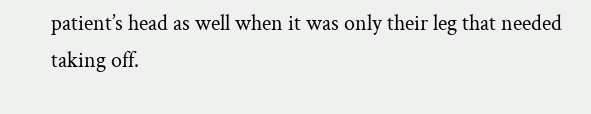patient’s head as well when it was only their leg that needed taking off.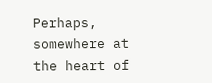Perhaps, somewhere at the heart of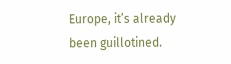Europe, it’s already been guillotined.